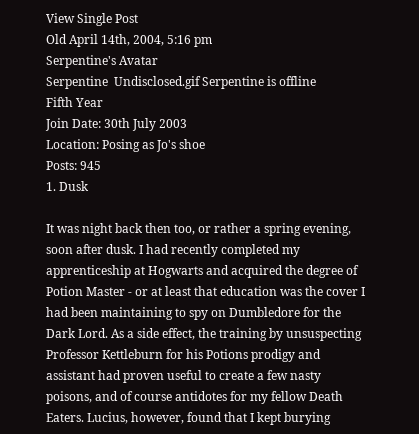View Single Post
Old April 14th, 2004, 5:16 pm
Serpentine's Avatar
Serpentine  Undisclosed.gif Serpentine is offline
Fifth Year
Join Date: 30th July 2003
Location: Posing as Jo's shoe
Posts: 945
1. Dusk

It was night back then too, or rather a spring evening, soon after dusk. I had recently completed my apprenticeship at Hogwarts and acquired the degree of Potion Master - or at least that education was the cover I had been maintaining to spy on Dumbledore for the Dark Lord. As a side effect, the training by unsuspecting Professor Kettleburn for his Potions prodigy and assistant had proven useful to create a few nasty poisons, and of course antidotes for my fellow Death Eaters. Lucius, however, found that I kept burying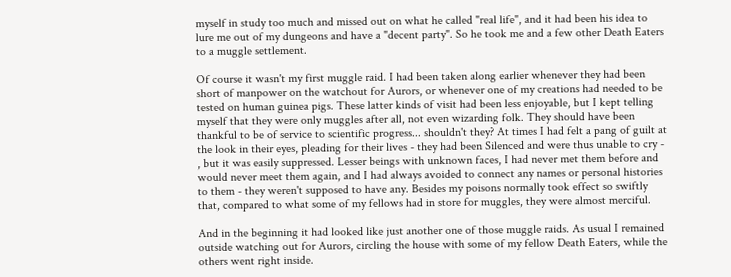myself in study too much and missed out on what he called "real life", and it had been his idea to lure me out of my dungeons and have a "decent party". So he took me and a few other Death Eaters to a muggle settlement.

Of course it wasn't my first muggle raid. I had been taken along earlier whenever they had been short of manpower on the watchout for Aurors, or whenever one of my creations had needed to be tested on human guinea pigs. These latter kinds of visit had been less enjoyable, but I kept telling myself that they were only muggles after all, not even wizarding folk. They should have been thankful to be of service to scientific progress... shouldn't they? At times I had felt a pang of guilt at the look in their eyes, pleading for their lives - they had been Silenced and were thus unable to cry - , but it was easily suppressed. Lesser beings with unknown faces, I had never met them before and would never meet them again, and I had always avoided to connect any names or personal histories to them - they weren't supposed to have any. Besides my poisons normally took effect so swiftly that, compared to what some of my fellows had in store for muggles, they were almost merciful.

And in the beginning it had looked like just another one of those muggle raids. As usual I remained outside watching out for Aurors, circling the house with some of my fellow Death Eaters, while the others went right inside.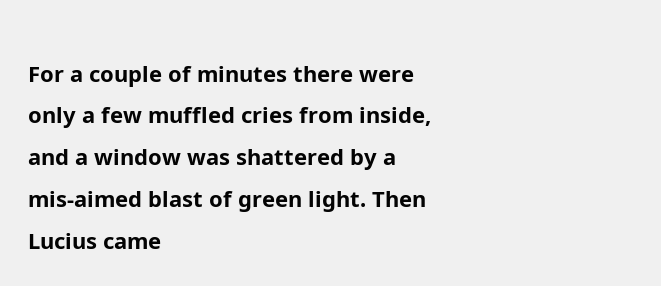For a couple of minutes there were only a few muffled cries from inside, and a window was shattered by a mis-aimed blast of green light. Then Lucius came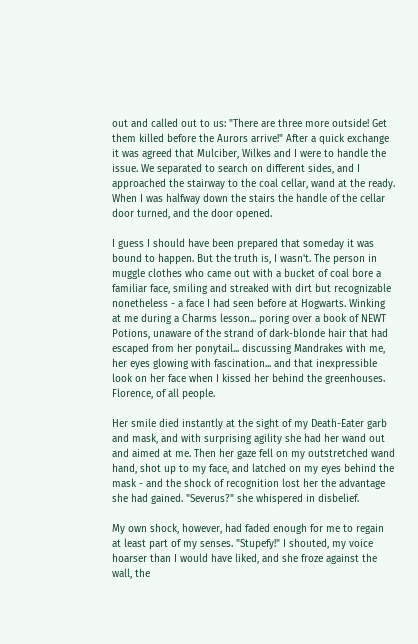out and called out to us: "There are three more outside! Get them killed before the Aurors arrive!" After a quick exchange it was agreed that Mulciber, Wilkes and I were to handle the issue. We separated to search on different sides, and I approached the stairway to the coal cellar, wand at the ready. When I was halfway down the stairs the handle of the cellar door turned, and the door opened.

I guess I should have been prepared that someday it was bound to happen. But the truth is, I wasn't. The person in muggle clothes who came out with a bucket of coal bore a familiar face, smiling and streaked with dirt but recognizable nonetheless - a face I had seen before at Hogwarts. Winking at me during a Charms lesson... poring over a book of NEWT Potions, unaware of the strand of dark-blonde hair that had escaped from her ponytail... discussing Mandrakes with me, her eyes glowing with fascination... and that inexpressible look on her face when I kissed her behind the greenhouses. Florence, of all people.

Her smile died instantly at the sight of my Death-Eater garb and mask, and with surprising agility she had her wand out and aimed at me. Then her gaze fell on my outstretched wand hand, shot up to my face, and latched on my eyes behind the mask - and the shock of recognition lost her the advantage she had gained. "Severus?" she whispered in disbelief.

My own shock, however, had faded enough for me to regain at least part of my senses. "Stupefy!" I shouted, my voice hoarser than I would have liked, and she froze against the wall, the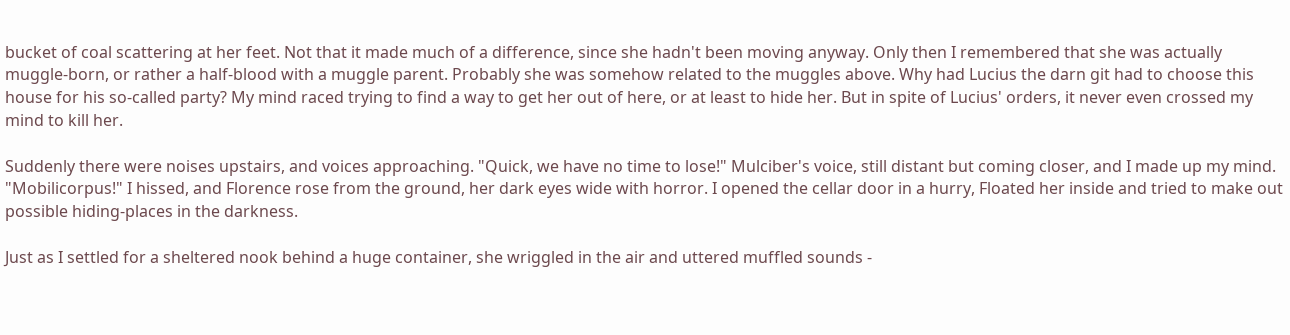bucket of coal scattering at her feet. Not that it made much of a difference, since she hadn't been moving anyway. Only then I remembered that she was actually muggle-born, or rather a half-blood with a muggle parent. Probably she was somehow related to the muggles above. Why had Lucius the darn git had to choose this house for his so-called party? My mind raced trying to find a way to get her out of here, or at least to hide her. But in spite of Lucius' orders, it never even crossed my mind to kill her.

Suddenly there were noises upstairs, and voices approaching. "Quick, we have no time to lose!" Mulciber's voice, still distant but coming closer, and I made up my mind. "Mobilicorpus!" I hissed, and Florence rose from the ground, her dark eyes wide with horror. I opened the cellar door in a hurry, Floated her inside and tried to make out possible hiding-places in the darkness.

Just as I settled for a sheltered nook behind a huge container, she wriggled in the air and uttered muffled sounds -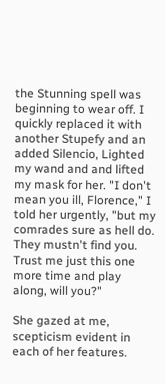the Stunning spell was beginning to wear off. I quickly replaced it with another Stupefy and an added Silencio, Lighted my wand and and lifted my mask for her. "I don't mean you ill, Florence," I told her urgently, "but my comrades sure as hell do. They mustn't find you. Trust me just this one more time and play along, will you?"

She gazed at me, scepticism evident in each of her features.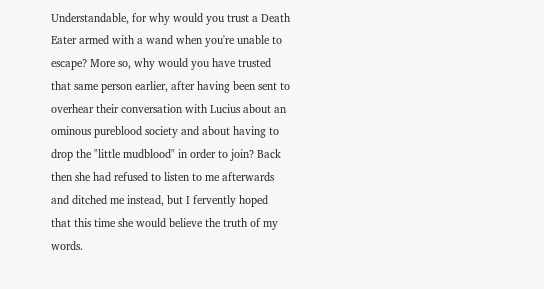Understandable, for why would you trust a Death Eater armed with a wand when you're unable to escape? More so, why would you have trusted that same person earlier, after having been sent to overhear their conversation with Lucius about an ominous pureblood society and about having to drop the "little mudblood" in order to join? Back then she had refused to listen to me afterwards and ditched me instead, but I fervently hoped that this time she would believe the truth of my words.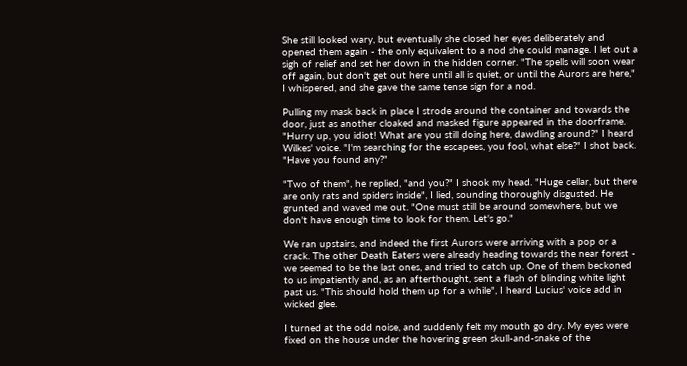She still looked wary, but eventually she closed her eyes deliberately and opened them again - the only equivalent to a nod she could manage. I let out a sigh of relief and set her down in the hidden corner. "The spells will soon wear off again, but don't get out here until all is quiet, or until the Aurors are here," I whispered, and she gave the same tense sign for a nod.

Pulling my mask back in place I strode around the container and towards the door, just as another cloaked and masked figure appeared in the doorframe. "Hurry up, you idiot! What are you still doing here, dawdling around?" I heard Wilkes' voice. "I'm searching for the escapees, you fool, what else?" I shot back. "Have you found any?"

"Two of them", he replied, "and you?" I shook my head. "Huge cellar, but there are only rats and spiders inside", I lied, sounding thoroughly disgusted. He grunted and waved me out. "One must still be around somewhere, but we don't have enough time to look for them. Let's go."

We ran upstairs, and indeed the first Aurors were arriving with a pop or a crack. The other Death Eaters were already heading towards the near forest - we seemed to be the last ones, and tried to catch up. One of them beckoned to us impatiently and, as an afterthought, sent a flash of blinding white light past us. "This should hold them up for a while", I heard Lucius' voice add in wicked glee.

I turned at the odd noise, and suddenly felt my mouth go dry. My eyes were fixed on the house under the hovering green skull-and-snake of the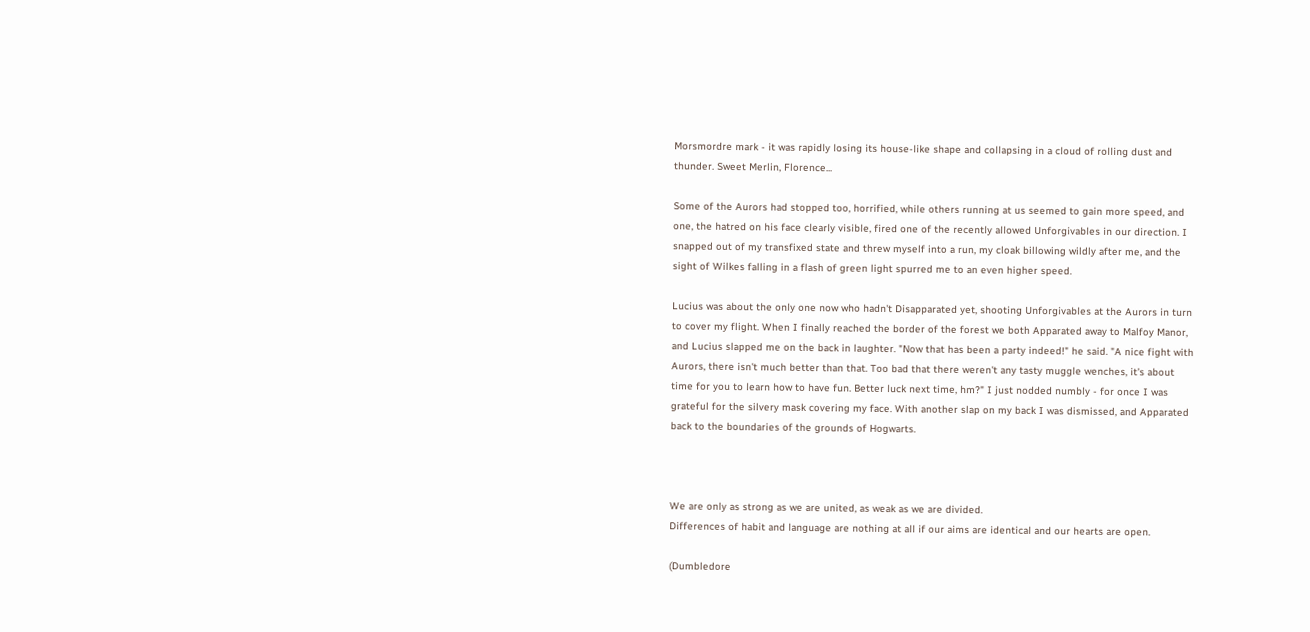Morsmordre mark - it was rapidly losing its house-like shape and collapsing in a cloud of rolling dust and thunder. Sweet Merlin, Florence...

Some of the Aurors had stopped too, horrified, while others running at us seemed to gain more speed, and one, the hatred on his face clearly visible, fired one of the recently allowed Unforgivables in our direction. I snapped out of my transfixed state and threw myself into a run, my cloak billowing wildly after me, and the sight of Wilkes falling in a flash of green light spurred me to an even higher speed.

Lucius was about the only one now who hadn't Disapparated yet, shooting Unforgivables at the Aurors in turn to cover my flight. When I finally reached the border of the forest we both Apparated away to Malfoy Manor, and Lucius slapped me on the back in laughter. "Now that has been a party indeed!" he said. "A nice fight with Aurors, there isn't much better than that. Too bad that there weren't any tasty muggle wenches, it's about time for you to learn how to have fun. Better luck next time, hm?" I just nodded numbly - for once I was grateful for the silvery mask covering my face. With another slap on my back I was dismissed, and Apparated back to the boundaries of the grounds of Hogwarts.



We are only as strong as we are united, as weak as we are divided.
Differences of habit and language are nothing at all if our aims are identical and our hearts are open.

(Dumbledore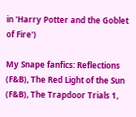in 'Harry Potter and the Goblet of Fire')

My Snape fanfics: Reflections (F&B), The Red Light of the Sun (F&B), The Trapdoor Trials 1,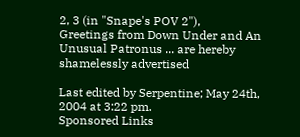2, 3 (in "Snape's POV 2"),
Greetings from Down Under and An Unusual Patronus ... are hereby shamelessly advertised

Last edited by Serpentine; May 24th, 2004 at 3:22 pm.
Sponsored Links